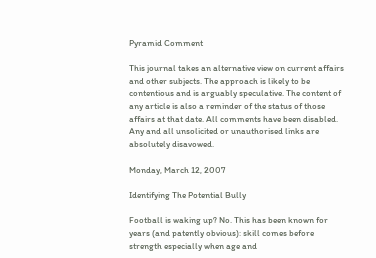Pyramid Comment

This journal takes an alternative view on current affairs and other subjects. The approach is likely to be contentious and is arguably speculative. The content of any article is also a reminder of the status of those affairs at that date. All comments have been disabled. Any and all unsolicited or unauthorised links are absolutely disavowed.

Monday, March 12, 2007

Identifying The Potential Bully

Football is waking up? No. This has been known for years (and patently obvious): skill comes before strength especially when age and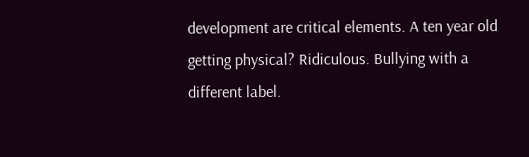development are critical elements. A ten year old getting physical? Ridiculous. Bullying with a different label.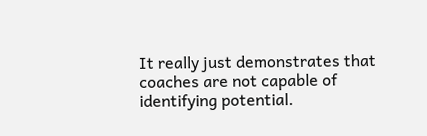It really just demonstrates that coaches are not capable of identifying potential.